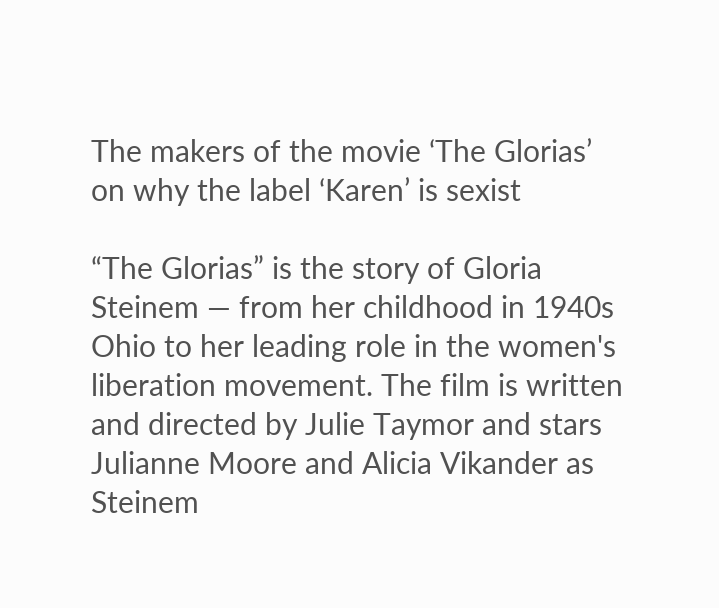The makers of the movie ‘The Glorias’ on why the label ‘Karen’ is sexist

“The Glorias” is the story of Gloria Steinem — from her childhood in 1940s Ohio to her leading role in the women's liberation movement. The film is written and directed by Julie Taymor and stars Julianne Moore and Alicia Vikander as Steinem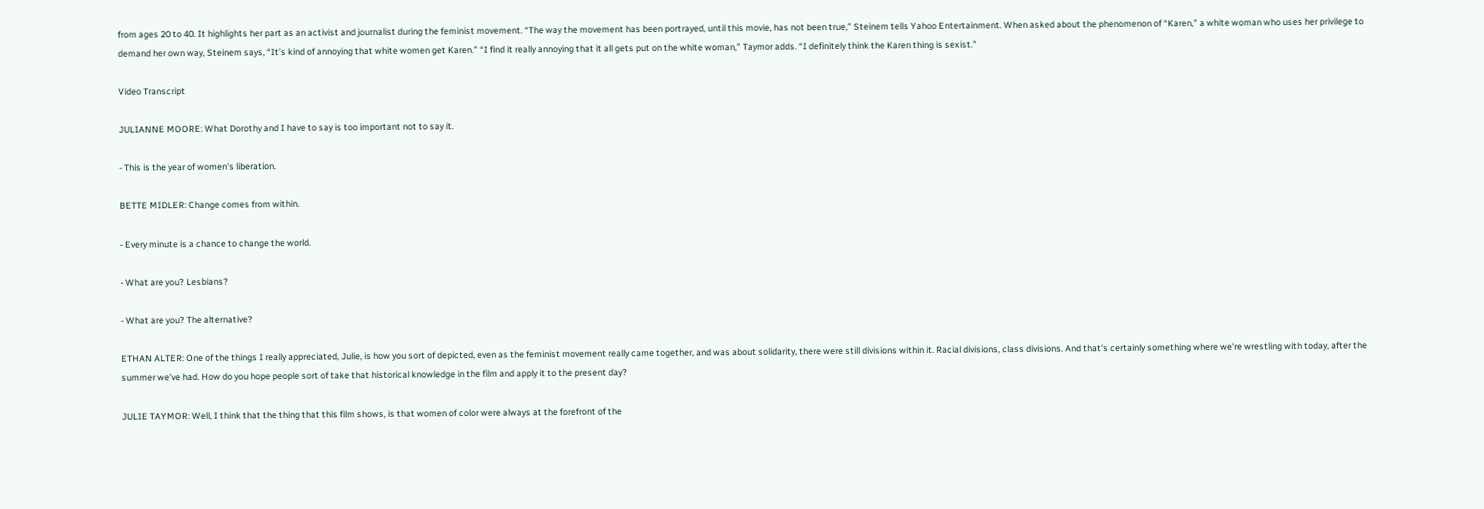from ages 20 to 40. It highlights her part as an activist and journalist during the feminist movement. “The way the movement has been portrayed, until this movie, has not been true,” Steinem tells Yahoo Entertainment. When asked about the phenomenon of “Karen,” a white woman who uses her privilege to demand her own way, Steinem says, “It’s kind of annoying that white women get Karen.” “I find it really annoying that it all gets put on the white woman,” Taymor adds. “I definitely think the Karen thing is sexist.”

Video Transcript

JULIANNE MOORE: What Dorothy and I have to say is too important not to say it.

- This is the year of women's liberation.

BETTE MIDLER: Change comes from within.

- Every minute is a chance to change the world.

- What are you? Lesbians?

- What are you? The alternative?

ETHAN ALTER: One of the things I really appreciated, Julie, is how you sort of depicted, even as the feminist movement really came together, and was about solidarity, there were still divisions within it. Racial divisions, class divisions. And that's certainly something where we're wrestling with today, after the summer we've had. How do you hope people sort of take that historical knowledge in the film and apply it to the present day?

JULIE TAYMOR: Well, I think that the thing that this film shows, is that women of color were always at the forefront of the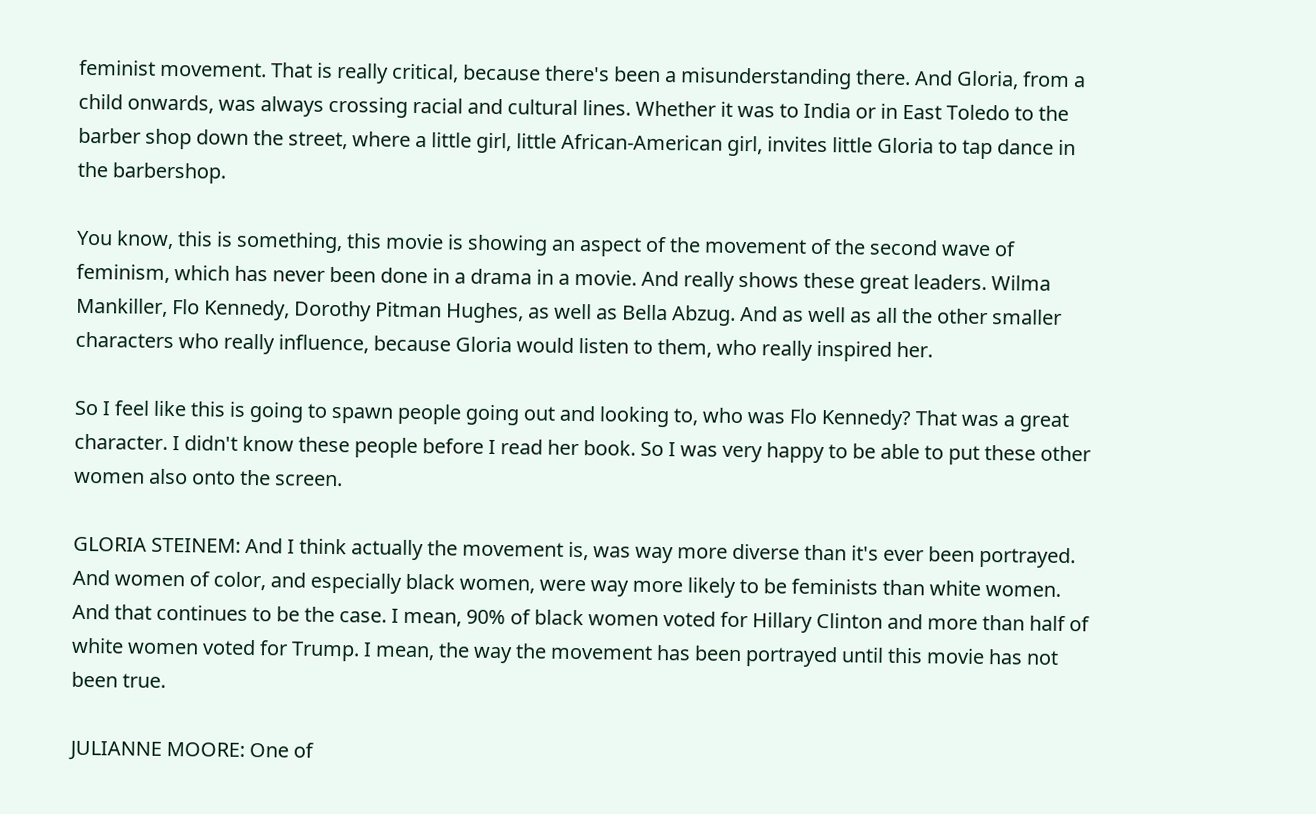feminist movement. That is really critical, because there's been a misunderstanding there. And Gloria, from a child onwards, was always crossing racial and cultural lines. Whether it was to India or in East Toledo to the barber shop down the street, where a little girl, little African-American girl, invites little Gloria to tap dance in the barbershop.

You know, this is something, this movie is showing an aspect of the movement of the second wave of feminism, which has never been done in a drama in a movie. And really shows these great leaders. Wilma Mankiller, Flo Kennedy, Dorothy Pitman Hughes, as well as Bella Abzug. And as well as all the other smaller characters who really influence, because Gloria would listen to them, who really inspired her.

So I feel like this is going to spawn people going out and looking to, who was Flo Kennedy? That was a great character. I didn't know these people before I read her book. So I was very happy to be able to put these other women also onto the screen.

GLORIA STEINEM: And I think actually the movement is, was way more diverse than it's ever been portrayed. And women of color, and especially black women, were way more likely to be feminists than white women. And that continues to be the case. I mean, 90% of black women voted for Hillary Clinton and more than half of white women voted for Trump. I mean, the way the movement has been portrayed until this movie has not been true.

JULIANNE MOORE: One of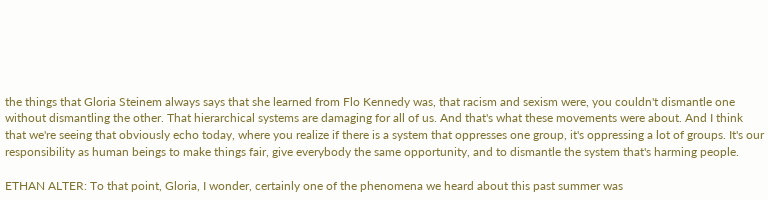the things that Gloria Steinem always says that she learned from Flo Kennedy was, that racism and sexism were, you couldn't dismantle one without dismantling the other. That hierarchical systems are damaging for all of us. And that's what these movements were about. And I think that we're seeing that obviously echo today, where you realize if there is a system that oppresses one group, it's oppressing a lot of groups. It's our responsibility as human beings to make things fair, give everybody the same opportunity, and to dismantle the system that's harming people.

ETHAN ALTER: To that point, Gloria, I wonder, certainly one of the phenomena we heard about this past summer was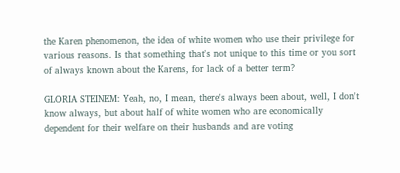the Karen phenomenon, the idea of white women who use their privilege for various reasons. Is that something that's not unique to this time or you sort of always known about the Karens, for lack of a better term?

GLORIA STEINEM: Yeah, no, I mean, there's always been about, well, I don't know always, but about half of white women who are economically dependent for their welfare on their husbands and are voting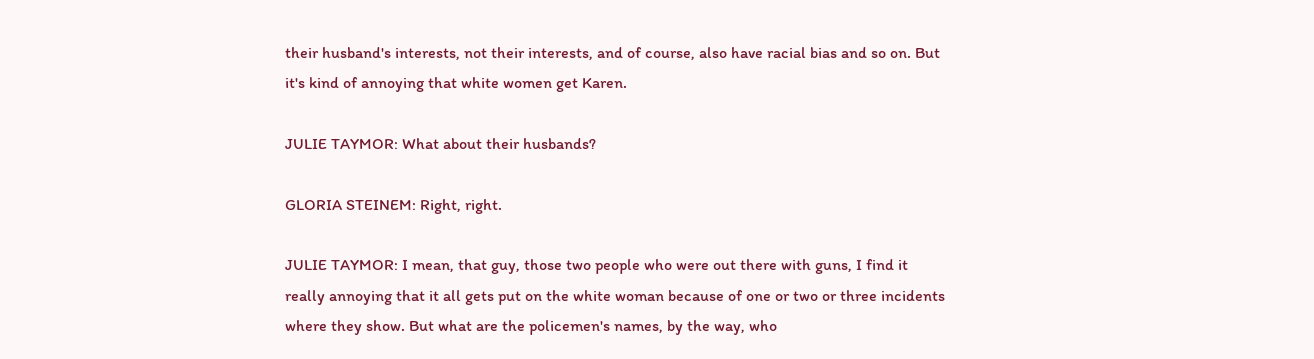their husband's interests, not their interests, and of course, also have racial bias and so on. But it's kind of annoying that white women get Karen.

JULIE TAYMOR: What about their husbands?

GLORIA STEINEM: Right, right.

JULIE TAYMOR: I mean, that guy, those two people who were out there with guns, I find it really annoying that it all gets put on the white woman because of one or two or three incidents where they show. But what are the policemen's names, by the way, who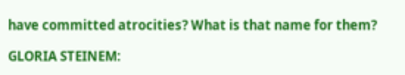have committed atrocities? What is that name for them?

GLORIA STEINEM: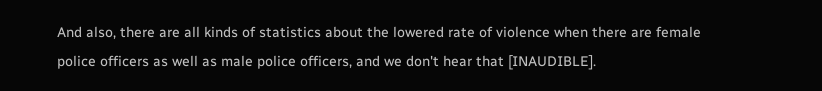And also, there are all kinds of statistics about the lowered rate of violence when there are female police officers as well as male police officers, and we don't hear that [INAUDIBLE].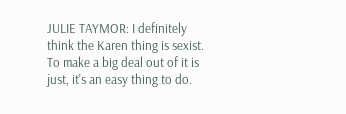JULIE TAYMOR: I definitely think the Karen thing is sexist. To make a big deal out of it is just, it's an easy thing to do.